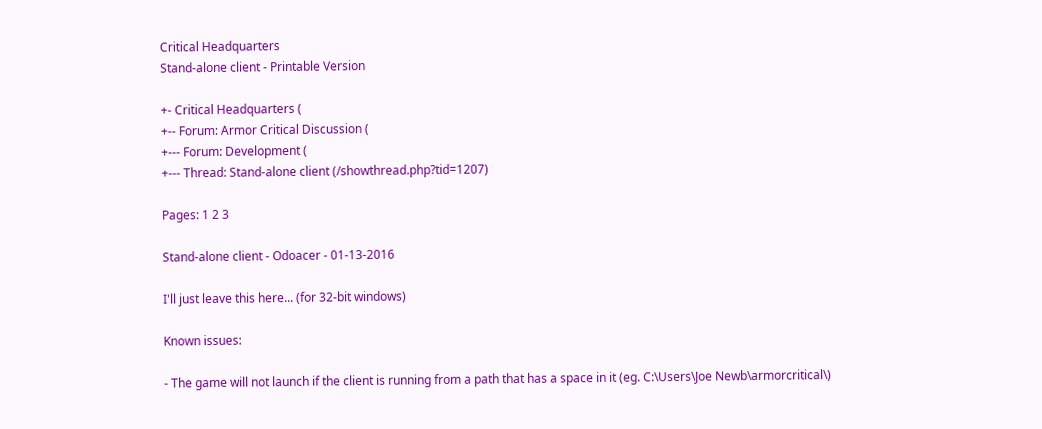Critical Headquarters
Stand-alone client - Printable Version

+- Critical Headquarters (
+-- Forum: Armor Critical Discussion (
+--- Forum: Development (
+--- Thread: Stand-alone client (/showthread.php?tid=1207)

Pages: 1 2 3

Stand-alone client - Odoacer - 01-13-2016

I'll just leave this here... (for 32-bit windows)

Known issues:

- The game will not launch if the client is running from a path that has a space in it (eg. C:\Users\Joe Newb\armorcritical\)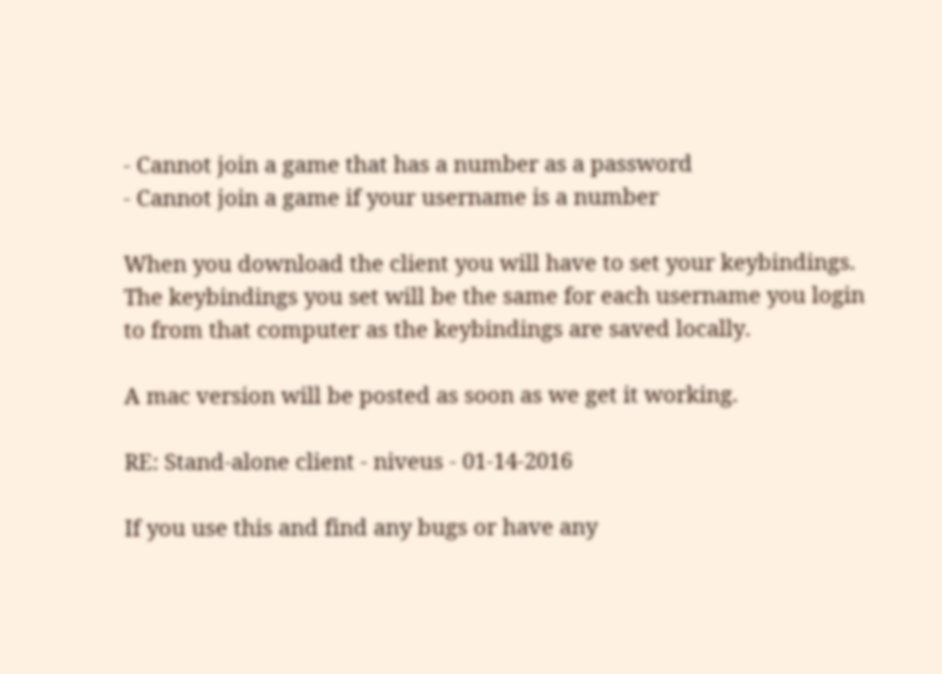- Cannot join a game that has a number as a password
- Cannot join a game if your username is a number

When you download the client you will have to set your keybindings. The keybindings you set will be the same for each username you login to from that computer as the keybindings are saved locally.

A mac version will be posted as soon as we get it working.

RE: Stand-alone client - niveus - 01-14-2016

If you use this and find any bugs or have any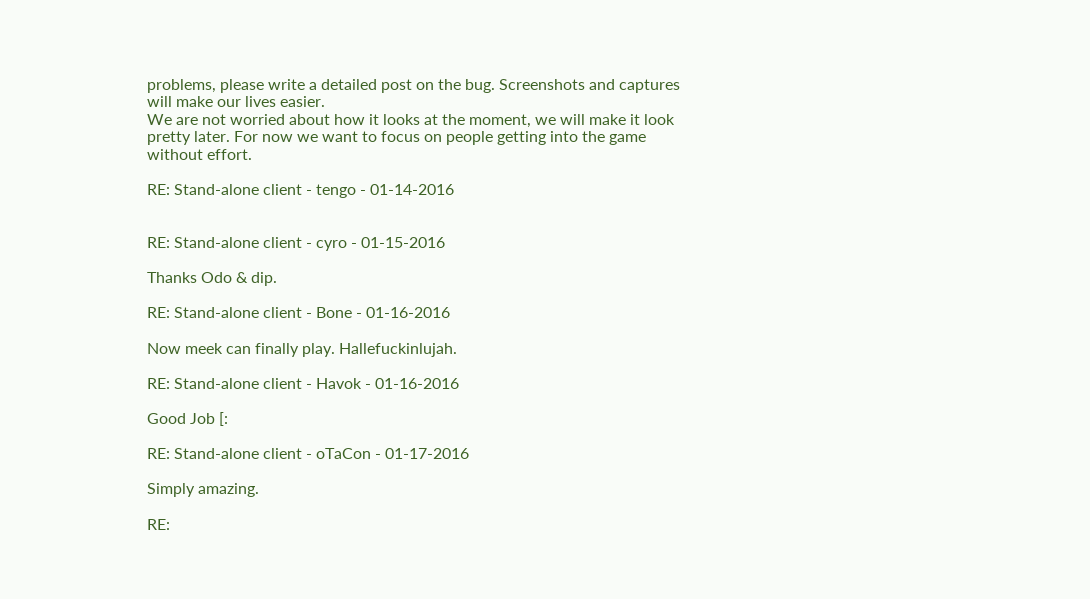problems, please write a detailed post on the bug. Screenshots and captures will make our lives easier.
We are not worried about how it looks at the moment, we will make it look pretty later. For now we want to focus on people getting into the game without effort.

RE: Stand-alone client - tengo - 01-14-2016


RE: Stand-alone client - cyro - 01-15-2016

Thanks Odo & dip.

RE: Stand-alone client - Bone - 01-16-2016

Now meek can finally play. Hallefuckinlujah.

RE: Stand-alone client - Havok - 01-16-2016

Good Job [:

RE: Stand-alone client - oTaCon - 01-17-2016

Simply amazing.

RE: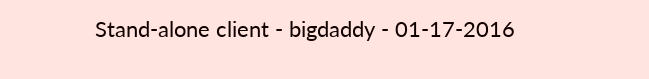Stand-alone client - bigdaddy - 01-17-2016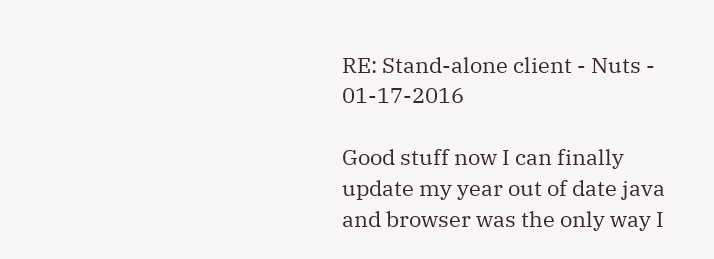RE: Stand-alone client - Nuts - 01-17-2016

Good stuff now I can finally update my year out of date java and browser was the only way I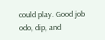could play. Good job odo, dip, and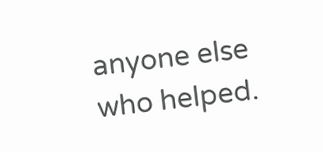anyone else who helped.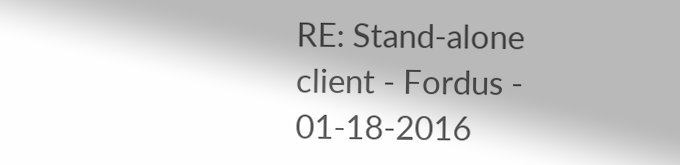RE: Stand-alone client - Fordus - 01-18-2016